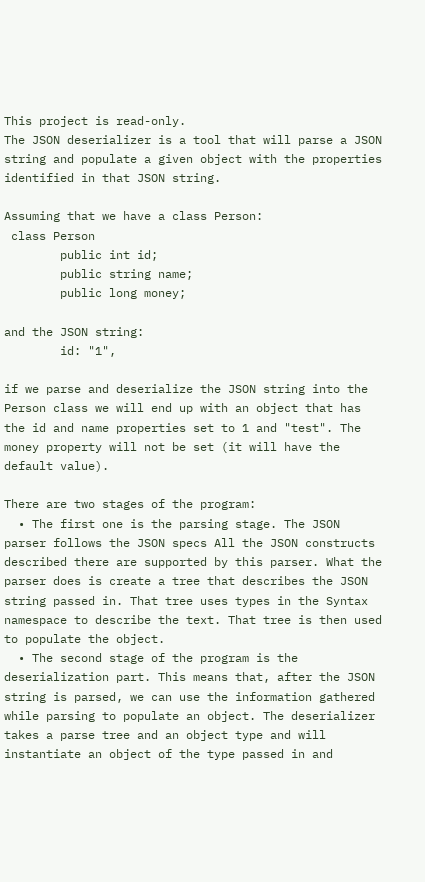This project is read-only.
The JSON deserializer is a tool that will parse a JSON string and populate a given object with the properties identified in that JSON string.

Assuming that we have a class Person:
 class Person
        public int id;
        public string name;
        public long money;

and the JSON string:
        id: "1",

if we parse and deserialize the JSON string into the Person class we will end up with an object that has the id and name properties set to 1 and "test". The money property will not be set (it will have the default value).

There are two stages of the program:
  • The first one is the parsing stage. The JSON parser follows the JSON specs All the JSON constructs described there are supported by this parser. What the parser does is create a tree that describes the JSON string passed in. That tree uses types in the Syntax namespace to describe the text. That tree is then used to populate the object.
  • The second stage of the program is the deserialization part. This means that, after the JSON string is parsed, we can use the information gathered while parsing to populate an object. The deserializer takes a parse tree and an object type and will instantiate an object of the type passed in and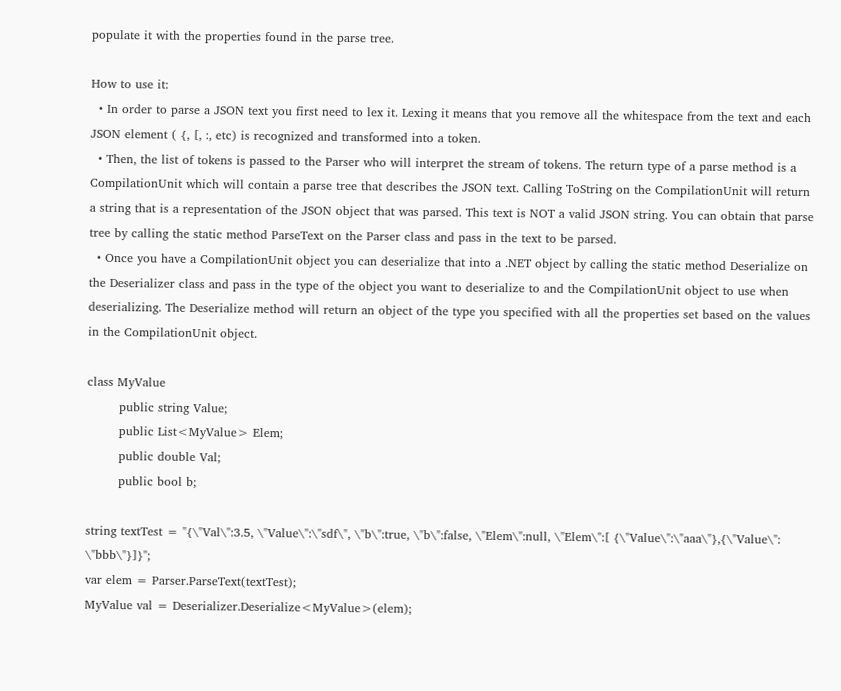populate it with the properties found in the parse tree.

How to use it:
  • In order to parse a JSON text you first need to lex it. Lexing it means that you remove all the whitespace from the text and each JSON element ( {, [, :, etc) is recognized and transformed into a token.
  • Then, the list of tokens is passed to the Parser who will interpret the stream of tokens. The return type of a parse method is a CompilationUnit which will contain a parse tree that describes the JSON text. Calling ToString on the CompilationUnit will return a string that is a representation of the JSON object that was parsed. This text is NOT a valid JSON string. You can obtain that parse tree by calling the static method ParseText on the Parser class and pass in the text to be parsed.
  • Once you have a CompilationUnit object you can deserialize that into a .NET object by calling the static method Deserialize on the Deserializer class and pass in the type of the object you want to deserialize to and the CompilationUnit object to use when deserializing. The Deserialize method will return an object of the type you specified with all the properties set based on the values in the CompilationUnit object.

class MyValue
        public string Value;
        public List<MyValue> Elem;
        public double Val;
        public bool b;

string textTest = "{\"Val\":3.5, \"Value\":\"sdf\", \"b\":true, \"b\":false, \"Elem\":null, \"Elem\":[ {\"Value\":\"aaa\"},{\"Value\": \"bbb\"}]}";
var elem = Parser.ParseText(textTest);
MyValue val = Deserializer.Deserialize<MyValue>(elem);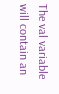The val variable will contain an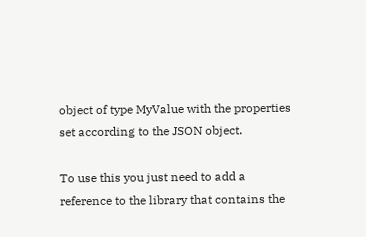object of type MyValue with the properties set according to the JSON object.

To use this you just need to add a reference to the library that contains the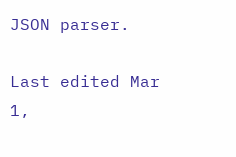JSON parser.

Last edited Mar 1,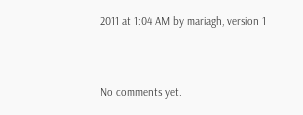2011 at 1:04 AM by mariagh, version 1


No comments yet.